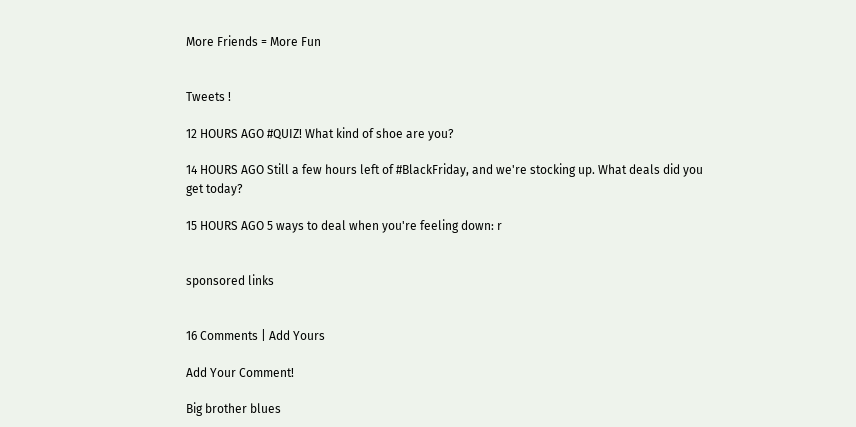More Friends = More Fun


Tweets !

12 HOURS AGO #QUIZ! What kind of shoe are you?

14 HOURS AGO Still a few hours left of #BlackFriday, and we're stocking up. What deals did you get today?

15 HOURS AGO 5 ways to deal when you're feeling down: r


sponsored links


16 Comments | Add Yours

Add Your Comment!

Big brother blues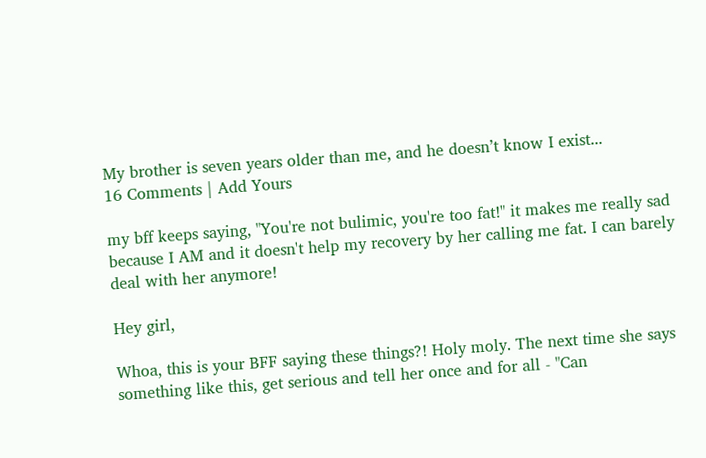My brother is seven years older than me, and he doesn’t know I exist...
16 Comments | Add Yours

my bff keeps saying, "You're not bulimic, you're too fat!" it makes me really sad because I AM and it doesn't help my recovery by her calling me fat. I can barely deal with her anymore!

Hey girl,

Whoa, this is your BFF saying these things?! Holy moly. The next time she says something like this, get serious and tell her once and for all - "Can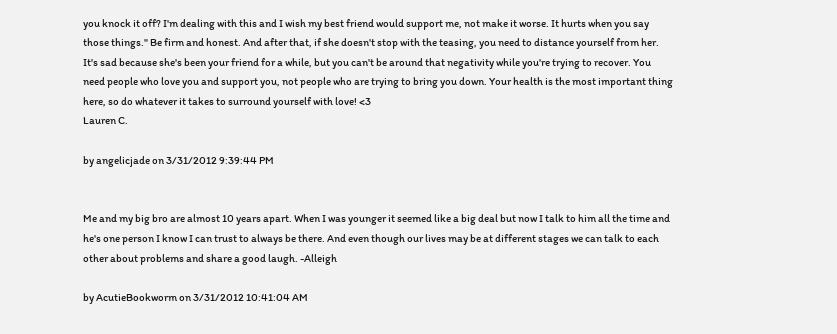you knock it off? I'm dealing with this and I wish my best friend would support me, not make it worse. It hurts when you say those things." Be firm and honest. And after that, if she doesn't stop with the teasing, you need to distance yourself from her. It's sad because she's been your friend for a while, but you can't be around that negativity while you're trying to recover. You need people who love you and support you, not people who are trying to bring you down. Your health is the most important thing here, so do whatever it takes to surround yourself with love! <3
Lauren C.

by angelicjade on 3/31/2012 9:39:44 PM


Me and my big bro are almost 10 years apart. When I was younger it seemed like a big deal but now I talk to him all the time and he's one person I know I can trust to always be there. And even though our lives may be at different stages we can talk to each other about problems and share a good laugh. -Alleigh

by AcutieBookworm on 3/31/2012 10:41:04 AM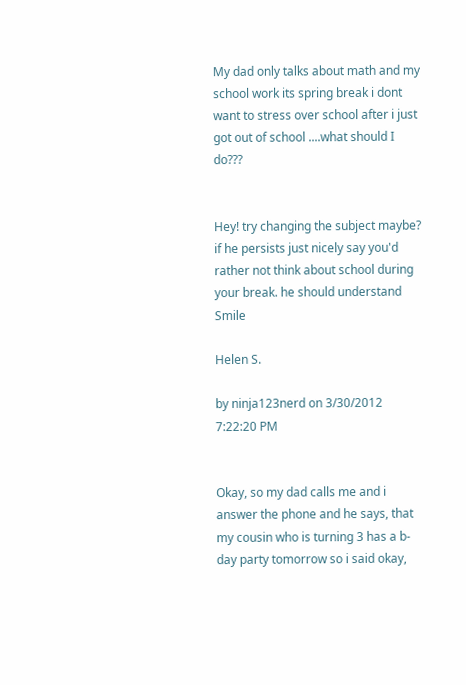My dad only talks about math and my school work its spring break i dont want to stress over school after i just got out of school ....what should I do???


Hey! try changing the subject maybe? if he persists just nicely say you'd rather not think about school during your break. he should understand Smile

Helen S.

by ninja123nerd on 3/30/2012 7:22:20 PM


Okay, so my dad calls me and i answer the phone and he says, that my cousin who is turning 3 has a b-day party tomorrow so i said okay,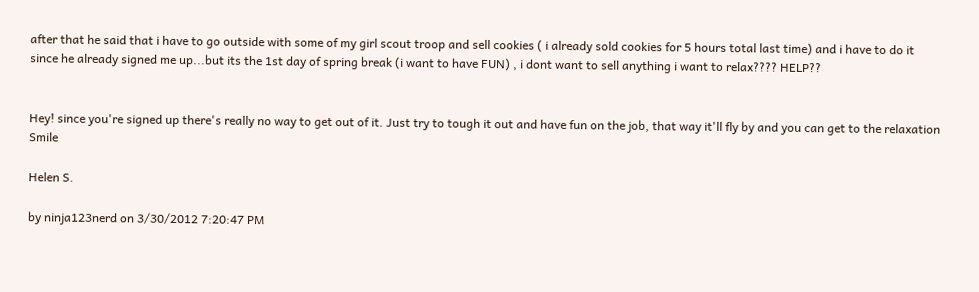after that he said that i have to go outside with some of my girl scout troop and sell cookies ( i already sold cookies for 5 hours total last time) and i have to do it since he already signed me up...but its the 1st day of spring break (i want to have FUN) , i dont want to sell anything i want to relax???? HELP??


Hey! since you're signed up there's really no way to get out of it. Just try to tough it out and have fun on the job, that way it'll fly by and you can get to the relaxation Smile

Helen S.

by ninja123nerd on 3/30/2012 7:20:47 PM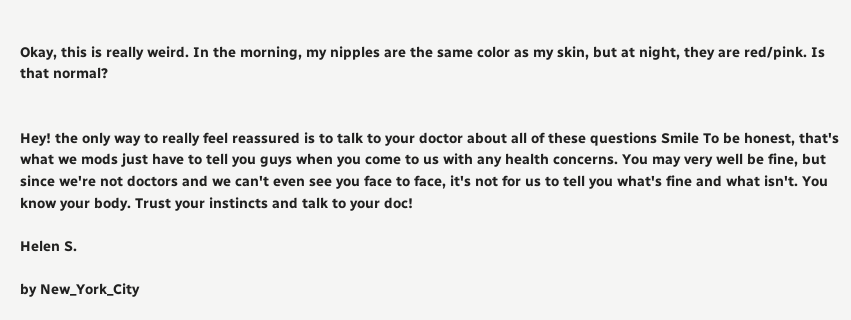Okay, this is really weird. In the morning, my nipples are the same color as my skin, but at night, they are red/pink. Is that normal?


Hey! the only way to really feel reassured is to talk to your doctor about all of these questions Smile To be honest, that's what we mods just have to tell you guys when you come to us with any health concerns. You may very well be fine, but since we're not doctors and we can't even see you face to face, it's not for us to tell you what's fine and what isn't. You know your body. Trust your instincts and talk to your doc!

Helen S.

by New_York_City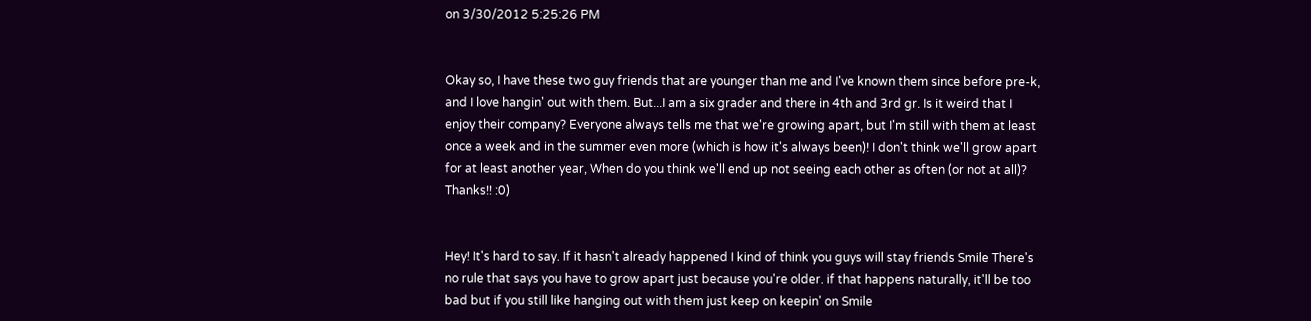on 3/30/2012 5:25:26 PM


Okay so, I have these two guy friends that are younger than me and I've known them since before pre-k, and I love hangin' out with them. But...I am a six grader and there in 4th and 3rd gr. Is it weird that I enjoy their company? Everyone always tells me that we're growing apart, but I'm still with them at least once a week and in the summer even more (which is how it's always been)! I don't think we'll grow apart for at least another year, When do you think we'll end up not seeing each other as often (or not at all)? Thanks!! :0)


Hey! It's hard to say. If it hasn't already happened I kind of think you guys will stay friends Smile There's no rule that says you have to grow apart just because you're older. if that happens naturally, it'll be too bad but if you still like hanging out with them just keep on keepin' on Smile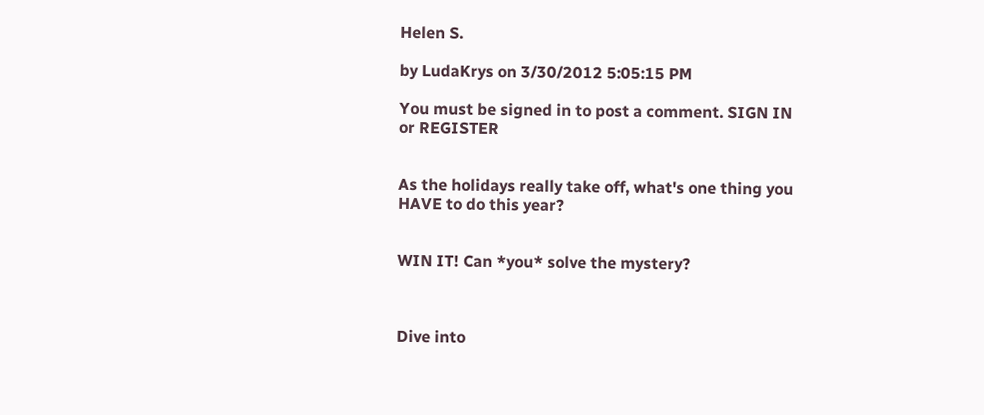Helen S.

by LudaKrys on 3/30/2012 5:05:15 PM

You must be signed in to post a comment. SIGN IN or REGISTER


As the holidays really take off, what's one thing you HAVE to do this year?


WIN IT! Can *you* solve the mystery?



Dive into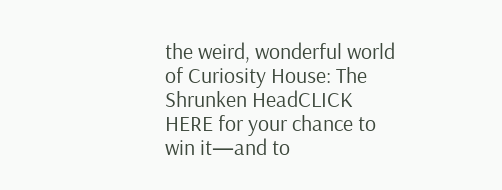the weird, wonderful world of Curiosity House: The Shrunken HeadCLICK HERE for your chance to win it—and to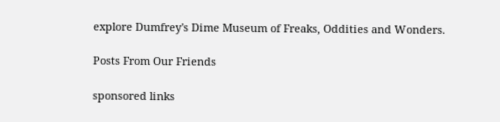explore Dumfrey's Dime Museum of Freaks, Oddities and Wonders.

Posts From Our Friends

sponsored links